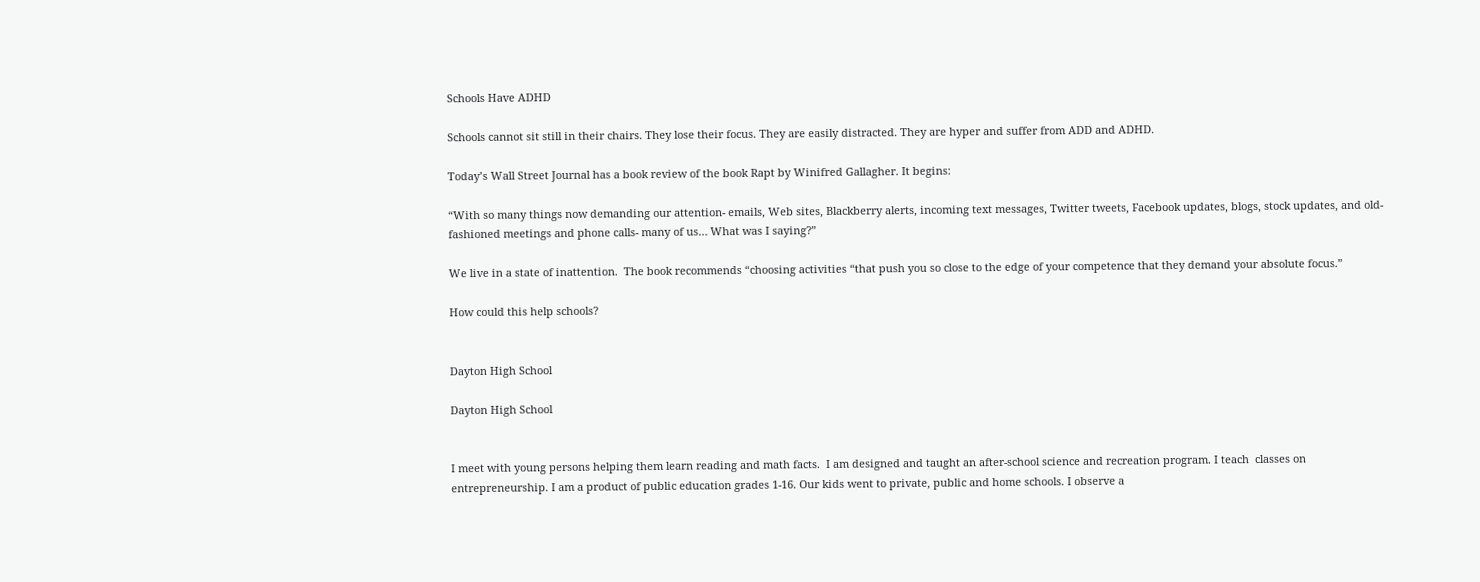Schools Have ADHD

Schools cannot sit still in their chairs. They lose their focus. They are easily distracted. They are hyper and suffer from ADD and ADHD.

Today’s Wall Street Journal has a book review of the book Rapt by Winifred Gallagher. It begins:

“With so many things now demanding our attention- emails, Web sites, Blackberry alerts, incoming text messages, Twitter tweets, Facebook updates, blogs, stock updates, and old-fashioned meetings and phone calls- many of us… What was I saying?”

We live in a state of inattention.  The book recommends “choosing activities “that push you so close to the edge of your competence that they demand your absolute focus.”

How could this help schools?


Dayton High School

Dayton High School


I meet with young persons helping them learn reading and math facts.  I am designed and taught an after-school science and recreation program. I teach  classes on entrepreneurship. I am a product of public education grades 1-16. Our kids went to private, public and home schools. I observe a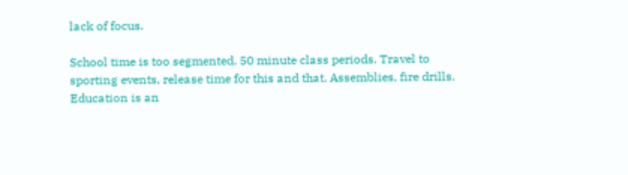lack of focus.

School time is too segmented. 50 minute class periods. Travel to sporting events, release time for this and that. Assemblies, fire drills. Education is an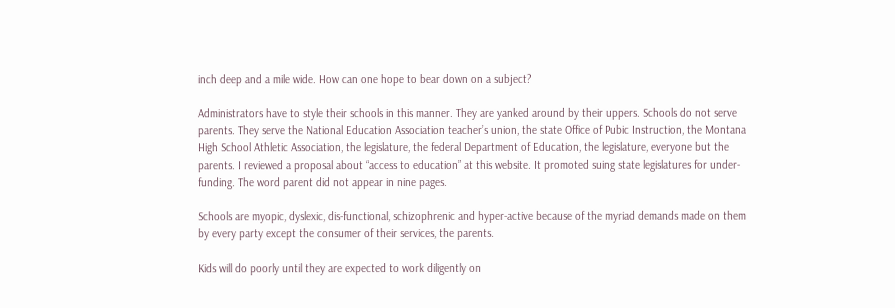inch deep and a mile wide. How can one hope to bear down on a subject?

Administrators have to style their schools in this manner. They are yanked around by their uppers. Schools do not serve parents. They serve the National Education Association teacher’s union, the state Office of Pubic Instruction, the Montana High School Athletic Association, the legislature, the federal Department of Education, the legislature, everyone but the parents. I reviewed a proposal about “access to education” at this website. It promoted suing state legislatures for under-funding. The word parent did not appear in nine pages.

Schools are myopic, dyslexic, dis-functional, schizophrenic and hyper-active because of the myriad demands made on them by every party except the consumer of their services, the parents.

Kids will do poorly until they are expected to work diligently on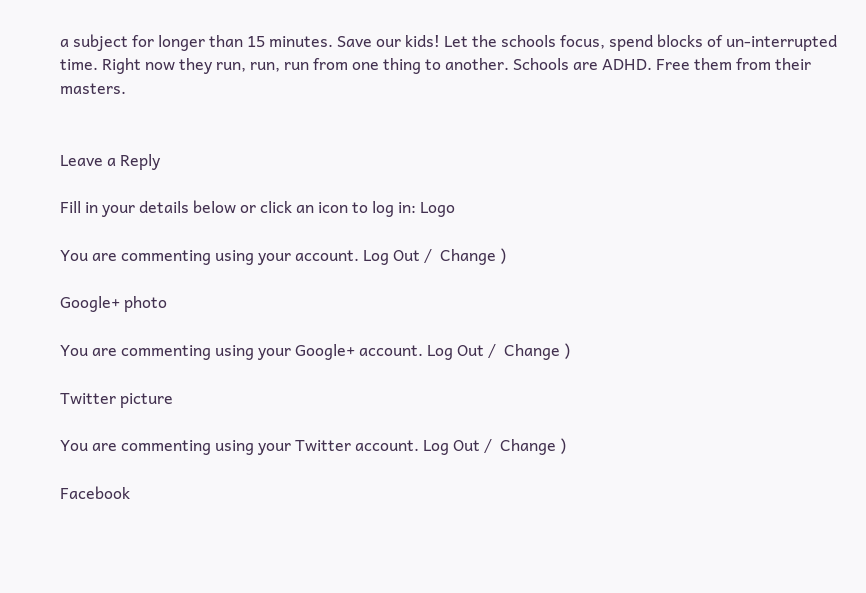a subject for longer than 15 minutes. Save our kids! Let the schools focus, spend blocks of un-interrupted time. Right now they run, run, run from one thing to another. Schools are ADHD. Free them from their masters.


Leave a Reply

Fill in your details below or click an icon to log in: Logo

You are commenting using your account. Log Out /  Change )

Google+ photo

You are commenting using your Google+ account. Log Out /  Change )

Twitter picture

You are commenting using your Twitter account. Log Out /  Change )

Facebook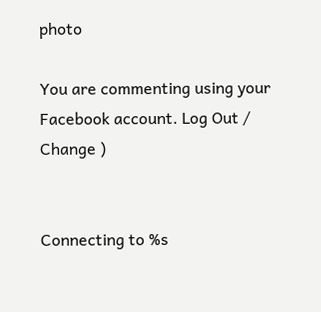photo

You are commenting using your Facebook account. Log Out /  Change )


Connecting to %s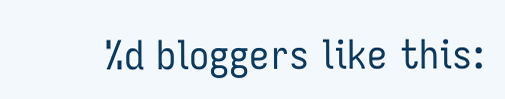%d bloggers like this: